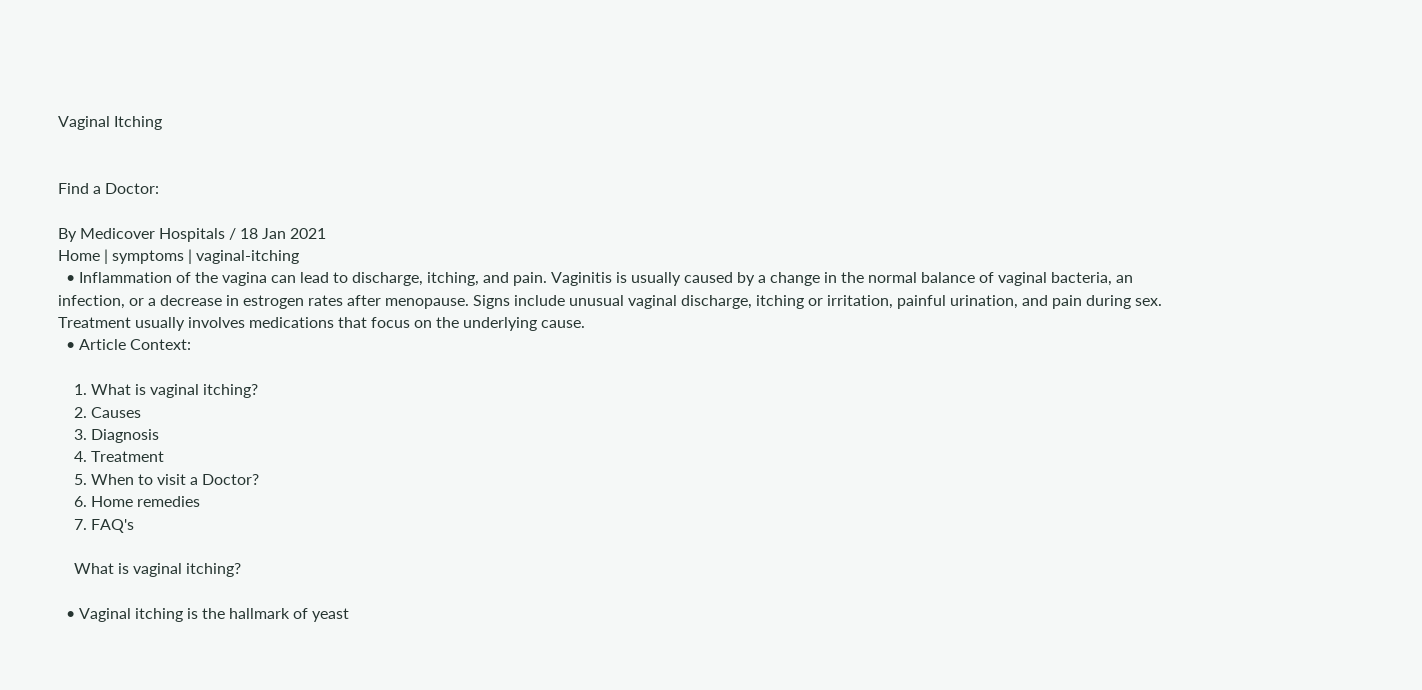Vaginal Itching


Find a Doctor:

By Medicover Hospitals / 18 Jan 2021
Home | symptoms | vaginal-itching
  • Inflammation of the vagina can lead to discharge, itching, and pain. Vaginitis is usually caused by a change in the normal balance of vaginal bacteria, an infection, or a decrease in estrogen rates after menopause. Signs include unusual vaginal discharge, itching or irritation, painful urination, and pain during sex. Treatment usually involves medications that focus on the underlying cause.
  • Article Context:

    1. What is vaginal itching?
    2. Causes
    3. Diagnosis
    4. Treatment
    5. When to visit a Doctor?
    6. Home remedies
    7. FAQ's

    What is vaginal itching?

  • Vaginal itching is the hallmark of yeast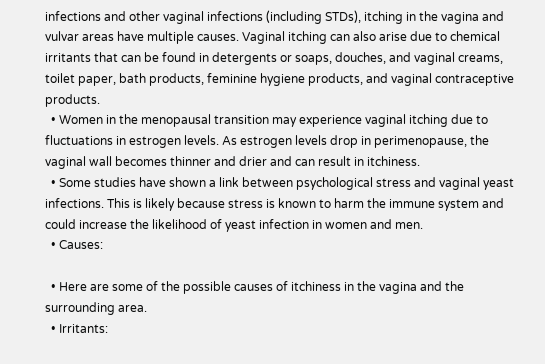infections and other vaginal infections (including STDs), itching in the vagina and vulvar areas have multiple causes. Vaginal itching can also arise due to chemical irritants that can be found in detergents or soaps, douches, and vaginal creams, toilet paper, bath products, feminine hygiene products, and vaginal contraceptive products.
  • Women in the menopausal transition may experience vaginal itching due to fluctuations in estrogen levels. As estrogen levels drop in perimenopause, the vaginal wall becomes thinner and drier and can result in itchiness.
  • Some studies have shown a link between psychological stress and vaginal yeast infections. This is likely because stress is known to harm the immune system and could increase the likelihood of yeast infection in women and men.
  • Causes:

  • Here are some of the possible causes of itchiness in the vagina and the surrounding area.
  • Irritants: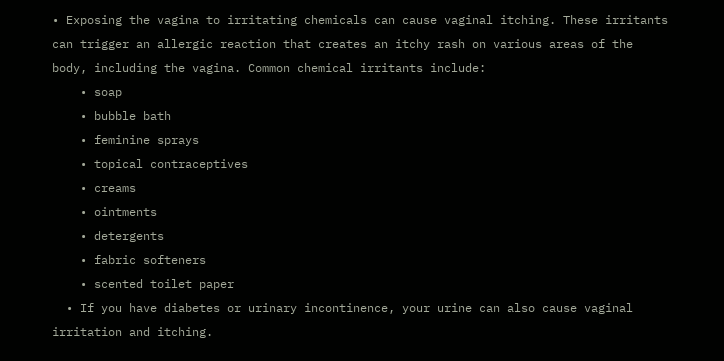• Exposing the vagina to irritating chemicals can cause vaginal itching. These irritants can trigger an allergic reaction that creates an itchy rash on various areas of the body, including the vagina. Common chemical irritants include:
    • soap
    • bubble bath
    • feminine sprays
    • topical contraceptives
    • creams
    • ointments
    • detergents
    • fabric softeners
    • scented toilet paper
  • If you have diabetes or urinary incontinence, your urine can also cause vaginal irritation and itching.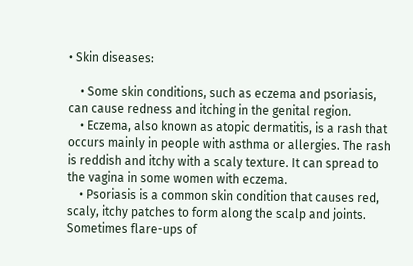• Skin diseases:

    • Some skin conditions, such as eczema and psoriasis, can cause redness and itching in the genital region.
    • Eczema, also known as atopic dermatitis, is a rash that occurs mainly in people with asthma or allergies. The rash is reddish and itchy with a scaly texture. It can spread to the vagina in some women with eczema.
    • Psoriasis is a common skin condition that causes red, scaly, itchy patches to form along the scalp and joints. Sometimes flare-ups of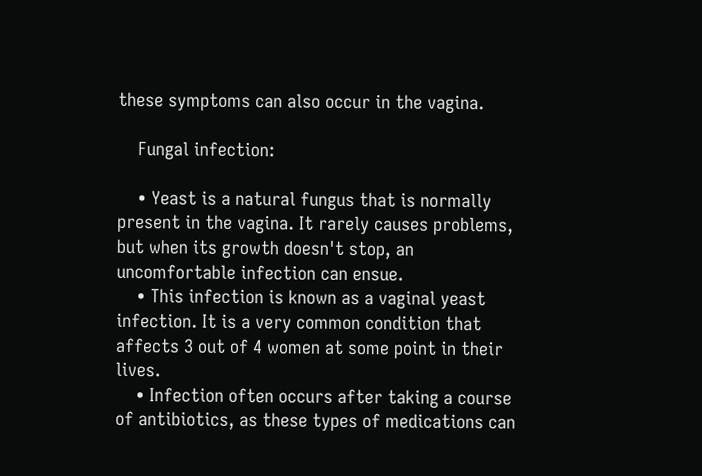these symptoms can also occur in the vagina.

    Fungal infection:

    • Yeast is a natural fungus that is normally present in the vagina. It rarely causes problems, but when its growth doesn't stop, an uncomfortable infection can ensue.
    • This infection is known as a vaginal yeast infection. It is a very common condition that affects 3 out of 4 women at some point in their lives.
    • Infection often occurs after taking a course of antibiotics, as these types of medications can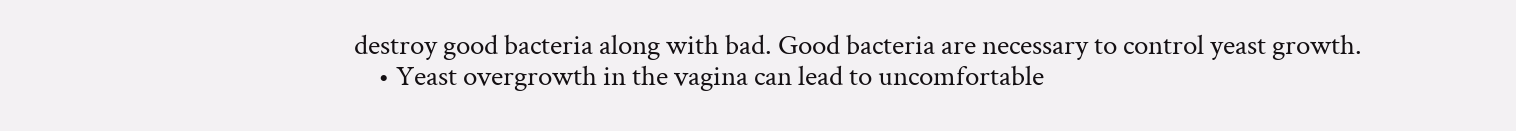destroy good bacteria along with bad. Good bacteria are necessary to control yeast growth.
    • Yeast overgrowth in the vagina can lead to uncomfortable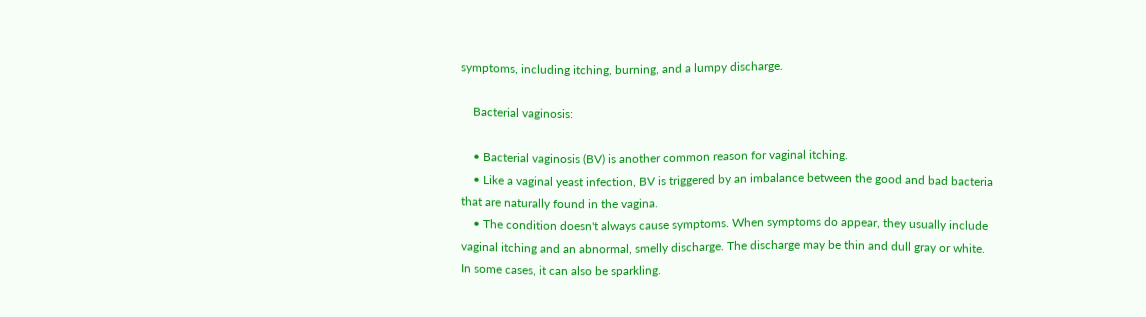symptoms, including itching, burning, and a lumpy discharge.

    Bacterial vaginosis:

    • Bacterial vaginosis (BV) is another common reason for vaginal itching.
    • Like a vaginal yeast infection, BV is triggered by an imbalance between the good and bad bacteria that are naturally found in the vagina.
    • The condition doesn't always cause symptoms. When symptoms do appear, they usually include vaginal itching and an abnormal, smelly discharge. The discharge may be thin and dull gray or white. In some cases, it can also be sparkling.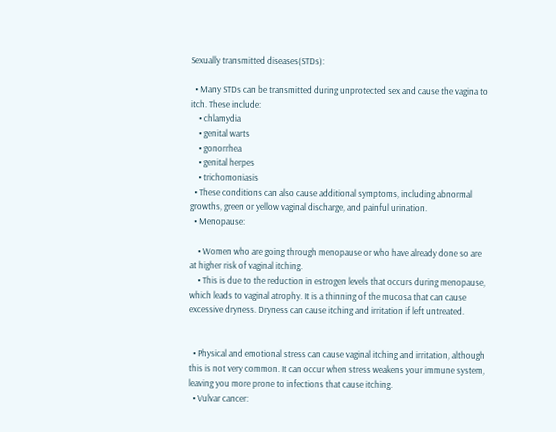Sexually transmitted diseases(STDs):

  • Many STDs can be transmitted during unprotected sex and cause the vagina to itch. These include:
    • chlamydia
    • genital warts
    • gonorrhea
    • genital herpes
    • trichomoniasis
  • These conditions can also cause additional symptoms, including abnormal growths, green or yellow vaginal discharge, and painful urination.
  • Menopause:

    • Women who are going through menopause or who have already done so are at higher risk of vaginal itching.
    • This is due to the reduction in estrogen levels that occurs during menopause, which leads to vaginal atrophy. It is a thinning of the mucosa that can cause excessive dryness. Dryness can cause itching and irritation if left untreated.


  • Physical and emotional stress can cause vaginal itching and irritation, although this is not very common. It can occur when stress weakens your immune system, leaving you more prone to infections that cause itching.
  • Vulvar cancer: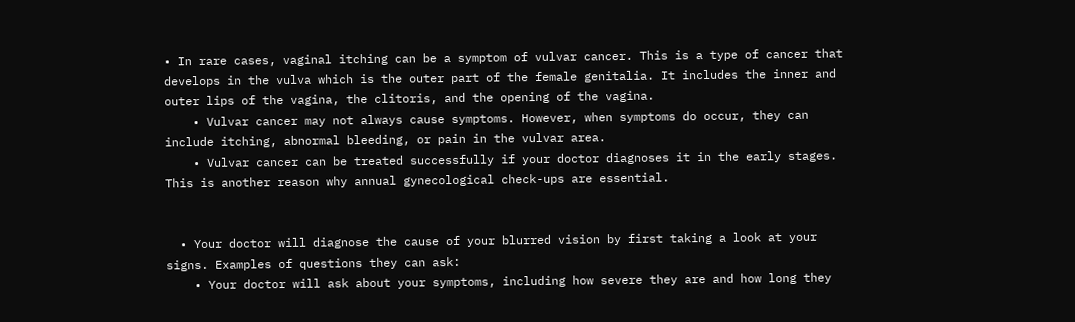• In rare cases, vaginal itching can be a symptom of vulvar cancer. This is a type of cancer that develops in the vulva which is the outer part of the female genitalia. It includes the inner and outer lips of the vagina, the clitoris, and the opening of the vagina.
    • Vulvar cancer may not always cause symptoms. However, when symptoms do occur, they can include itching, abnormal bleeding, or pain in the vulvar area.
    • Vulvar cancer can be treated successfully if your doctor diagnoses it in the early stages. This is another reason why annual gynecological check-ups are essential.


  • Your doctor will diagnose the cause of your blurred vision by first taking a look at your signs. Examples of questions they can ask:
    • Your doctor will ask about your symptoms, including how severe they are and how long they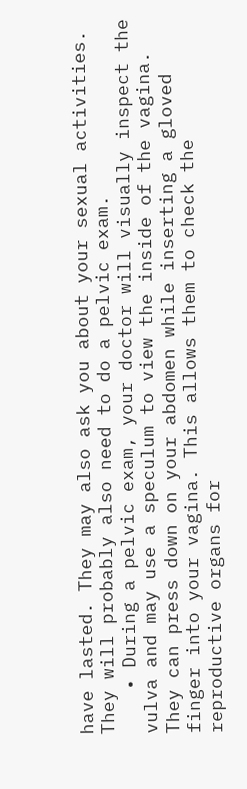have lasted. They may also ask you about your sexual activities. They will probably also need to do a pelvic exam.
    • During a pelvic exam, your doctor will visually inspect the vulva and may use a speculum to view the inside of the vagina. They can press down on your abdomen while inserting a gloved finger into your vagina. This allows them to check the reproductive organs for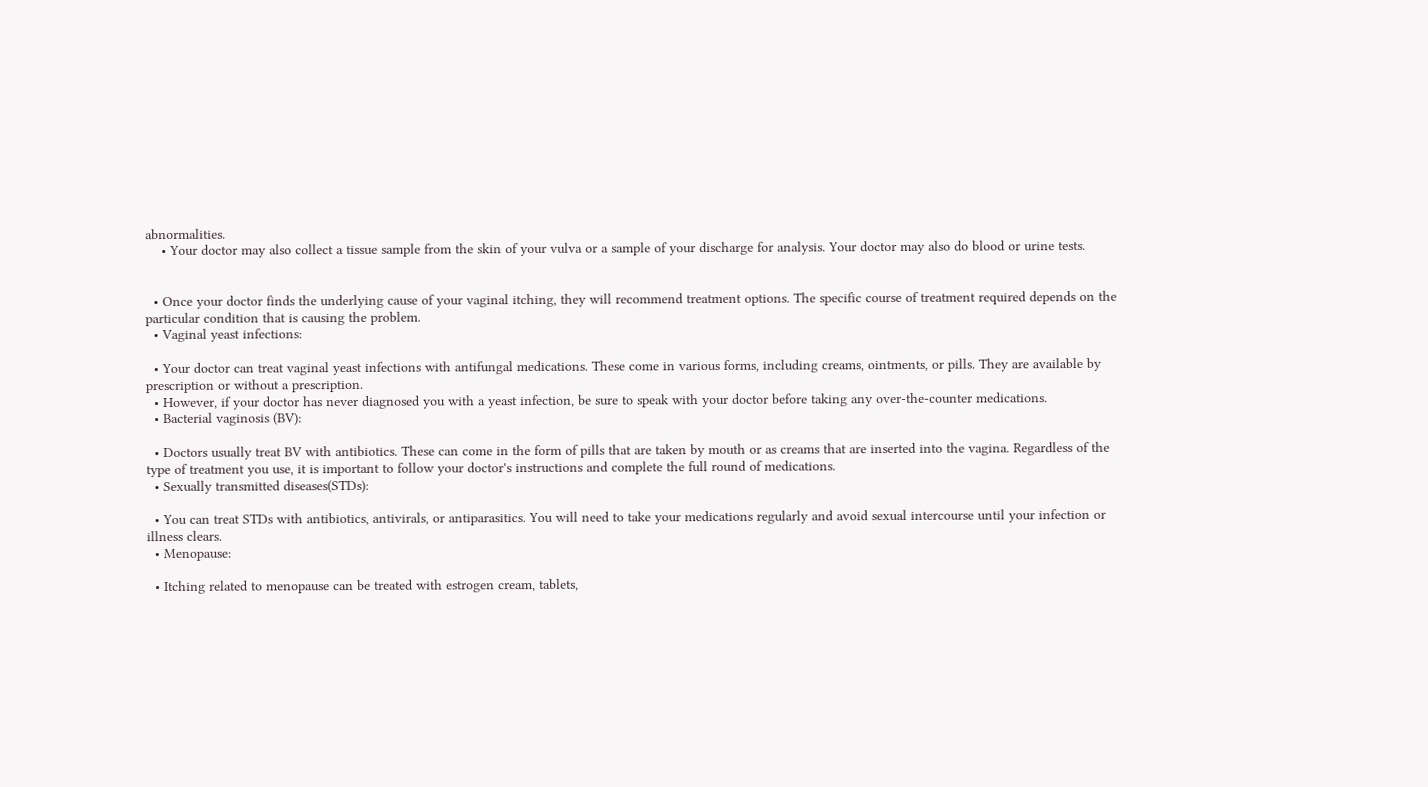abnormalities.
    • Your doctor may also collect a tissue sample from the skin of your vulva or a sample of your discharge for analysis. Your doctor may also do blood or urine tests.


  • Once your doctor finds the underlying cause of your vaginal itching, they will recommend treatment options. The specific course of treatment required depends on the particular condition that is causing the problem.
  • Vaginal yeast infections:

  • Your doctor can treat vaginal yeast infections with antifungal medications. These come in various forms, including creams, ointments, or pills. They are available by prescription or without a prescription.
  • However, if your doctor has never diagnosed you with a yeast infection, be sure to speak with your doctor before taking any over-the-counter medications.
  • Bacterial vaginosis (BV):

  • Doctors usually treat BV with antibiotics. These can come in the form of pills that are taken by mouth or as creams that are inserted into the vagina. Regardless of the type of treatment you use, it is important to follow your doctor's instructions and complete the full round of medications.
  • Sexually transmitted diseases(STDs):

  • You can treat STDs with antibiotics, antivirals, or antiparasitics. You will need to take your medications regularly and avoid sexual intercourse until your infection or illness clears.
  • Menopause:

  • Itching related to menopause can be treated with estrogen cream, tablets,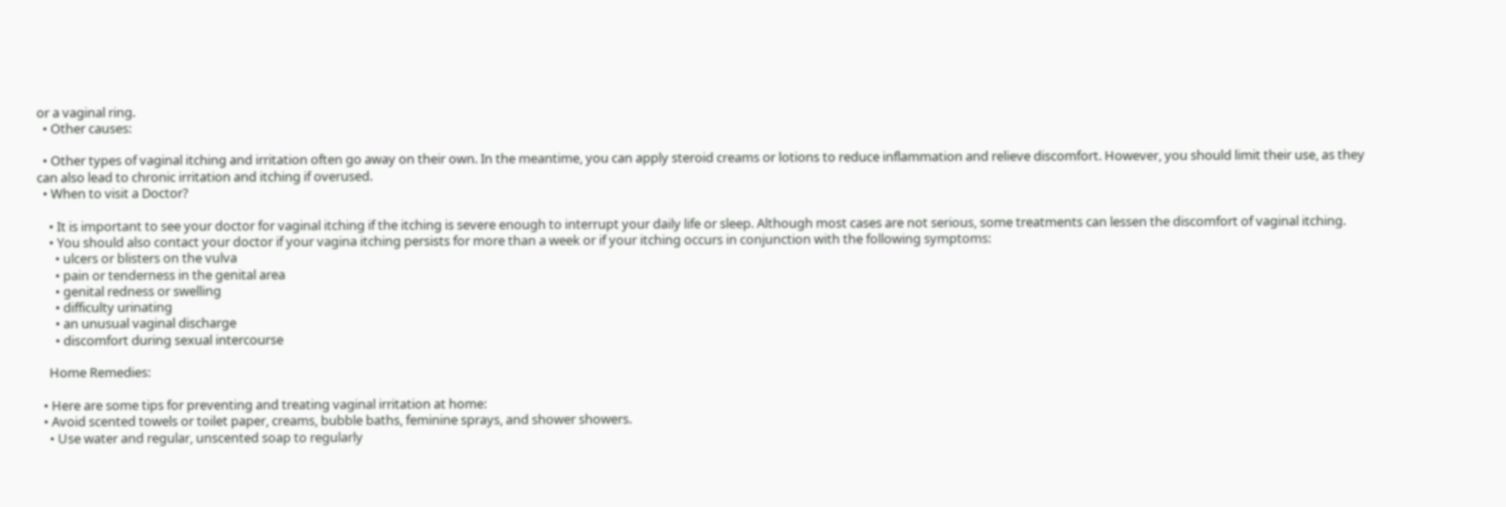or a vaginal ring.
  • Other causes:

  • Other types of vaginal itching and irritation often go away on their own. In the meantime, you can apply steroid creams or lotions to reduce inflammation and relieve discomfort. However, you should limit their use, as they can also lead to chronic irritation and itching if overused.
  • When to visit a Doctor?

    • It is important to see your doctor for vaginal itching if the itching is severe enough to interrupt your daily life or sleep. Although most cases are not serious, some treatments can lessen the discomfort of vaginal itching.
    • You should also contact your doctor if your vagina itching persists for more than a week or if your itching occurs in conjunction with the following symptoms:
      • ulcers or blisters on the vulva
      • pain or tenderness in the genital area
      • genital redness or swelling
      • difficulty urinating
      • an unusual vaginal discharge
      • discomfort during sexual intercourse

    Home Remedies:

  • Here are some tips for preventing and treating vaginal irritation at home:
  • Avoid scented towels or toilet paper, creams, bubble baths, feminine sprays, and shower showers.
    • Use water and regular, unscented soap to regularly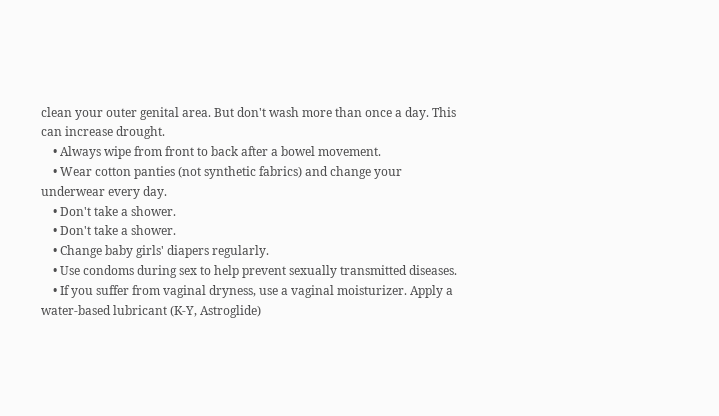clean your outer genital area. But don't wash more than once a day. This can increase drought.
    • Always wipe from front to back after a bowel movement.
    • Wear cotton panties (not synthetic fabrics) and change your underwear every day.
    • Don't take a shower.
    • Don't take a shower.
    • Change baby girls' diapers regularly.
    • Use condoms during sex to help prevent sexually transmitted diseases.
    • If you suffer from vaginal dryness, use a vaginal moisturizer. Apply a water-based lubricant (K-Y, Astroglide)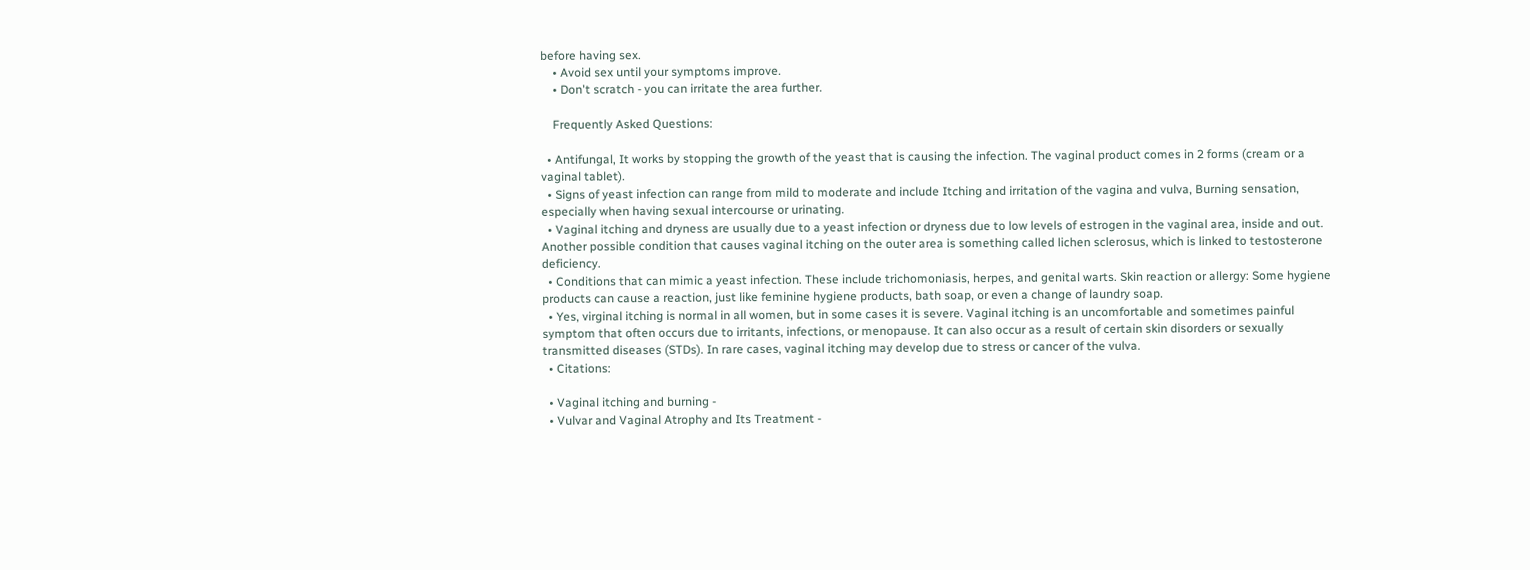before having sex.
    • Avoid sex until your symptoms improve.
    • Don't scratch - you can irritate the area further.

    Frequently Asked Questions:

  • Antifungal, It works by stopping the growth of the yeast that is causing the infection. The vaginal product comes in 2 forms (cream or a vaginal tablet).
  • Signs of yeast infection can range from mild to moderate and include Itching and irritation of the vagina and vulva, Burning sensation, especially when having sexual intercourse or urinating.
  • Vaginal itching and dryness are usually due to a yeast infection or dryness due to low levels of estrogen in the vaginal area, inside and out. Another possible condition that causes vaginal itching on the outer area is something called lichen sclerosus, which is linked to testosterone deficiency.
  • Conditions that can mimic a yeast infection. These include trichomoniasis, herpes, and genital warts. Skin reaction or allergy: Some hygiene products can cause a reaction, just like feminine hygiene products, bath soap, or even a change of laundry soap.
  • Yes, virginal itching is normal in all women, but in some cases it is severe. Vaginal itching is an uncomfortable and sometimes painful symptom that often occurs due to irritants, infections, or menopause. It can also occur as a result of certain skin disorders or sexually transmitted diseases (STDs). In rare cases, vaginal itching may develop due to stress or cancer of the vulva.
  • Citations:

  • Vaginal itching and burning -
  • Vulvar and Vaginal Atrophy and Its Treatment -